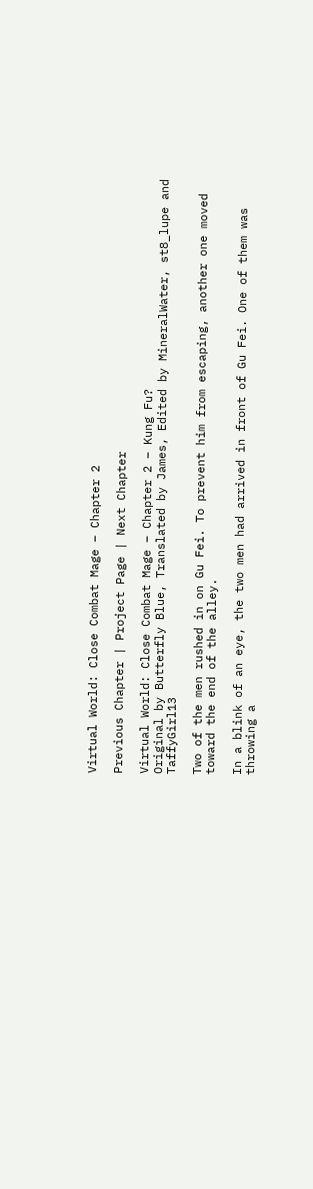Virtual World: Close Combat Mage – Chapter 2

Previous Chapter | Project Page | Next Chapter

Virtual World: Close Combat Mage – Chapter 2 – Kung Fu?
Original by Butterfly Blue, Translated by James, Edited by MineralWater, st8_lupe and TaffyGirl13

Two of the men rushed in on Gu Fei. To prevent him from escaping, another one moved toward the end of the alley.

In a blink of an eye, the two men had arrived in front of Gu Fei. One of them was throwing a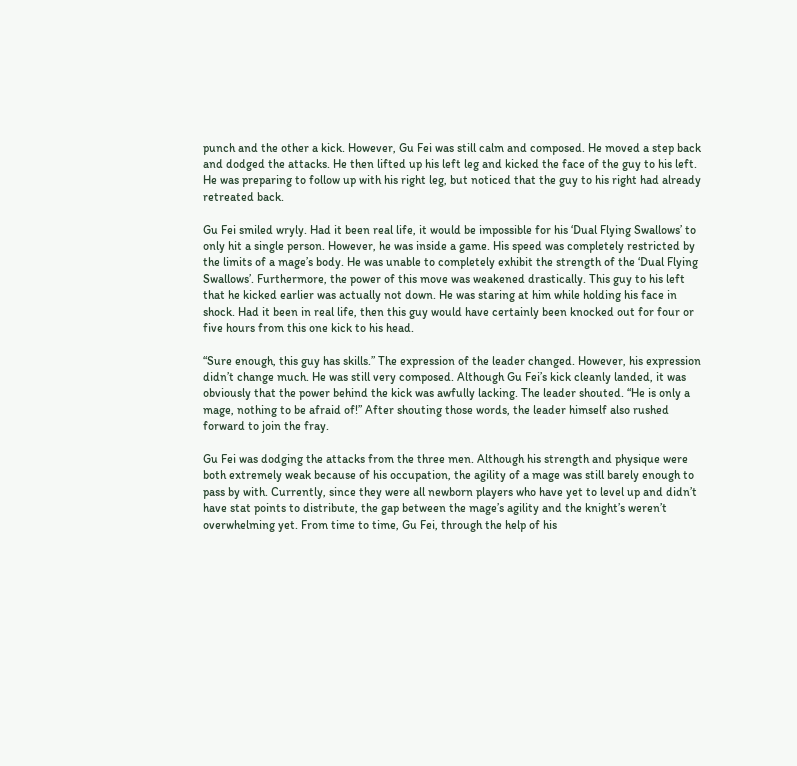punch and the other a kick. However, Gu Fei was still calm and composed. He moved a step back and dodged the attacks. He then lifted up his left leg and kicked the face of the guy to his left. He was preparing to follow up with his right leg, but noticed that the guy to his right had already retreated back.

Gu Fei smiled wryly. Had it been real life, it would be impossible for his ‘Dual Flying Swallows’ to only hit a single person. However, he was inside a game. His speed was completely restricted by the limits of a mage’s body. He was unable to completely exhibit the strength of the ‘Dual Flying Swallows’. Furthermore, the power of this move was weakened drastically. This guy to his left that he kicked earlier was actually not down. He was staring at him while holding his face in shock. Had it been in real life, then this guy would have certainly been knocked out for four or five hours from this one kick to his head.

“Sure enough, this guy has skills.” The expression of the leader changed. However, his expression didn’t change much. He was still very composed. Although Gu Fei’s kick cleanly landed, it was obviously that the power behind the kick was awfully lacking. The leader shouted. “He is only a mage, nothing to be afraid of!” After shouting those words, the leader himself also rushed forward to join the fray.

Gu Fei was dodging the attacks from the three men. Although his strength and physique were both extremely weak because of his occupation, the agility of a mage was still barely enough to pass by with. Currently, since they were all newborn players who have yet to level up and didn’t have stat points to distribute, the gap between the mage’s agility and the knight’s weren’t overwhelming yet. From time to time, Gu Fei, through the help of his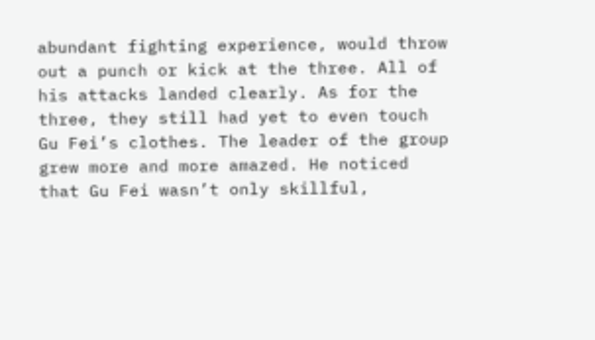abundant fighting experience, would throw out a punch or kick at the three. All of his attacks landed clearly. As for the three, they still had yet to even touch Gu Fei’s clothes. The leader of the group grew more and more amazed. He noticed that Gu Fei wasn’t only skillful,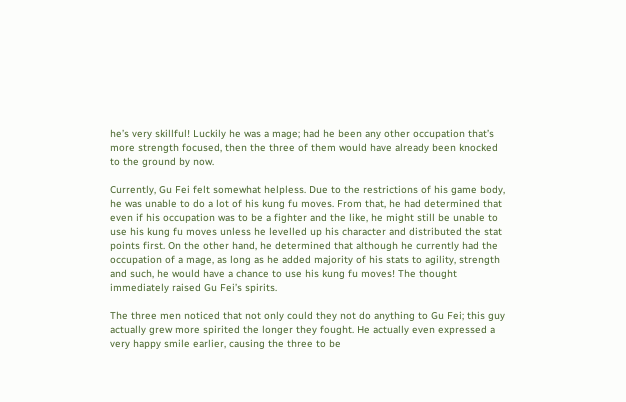he’s very skillful! Luckily he was a mage; had he been any other occupation that’s more strength focused, then the three of them would have already been knocked to the ground by now.

Currently, Gu Fei felt somewhat helpless. Due to the restrictions of his game body, he was unable to do a lot of his kung fu moves. From that, he had determined that even if his occupation was to be a fighter and the like, he might still be unable to use his kung fu moves unless he levelled up his character and distributed the stat points first. On the other hand, he determined that although he currently had the occupation of a mage, as long as he added majority of his stats to agility, strength and such, he would have a chance to use his kung fu moves! The thought immediately raised Gu Fei’s spirits.

The three men noticed that not only could they not do anything to Gu Fei; this guy actually grew more spirited the longer they fought. He actually even expressed a very happy smile earlier, causing the three to be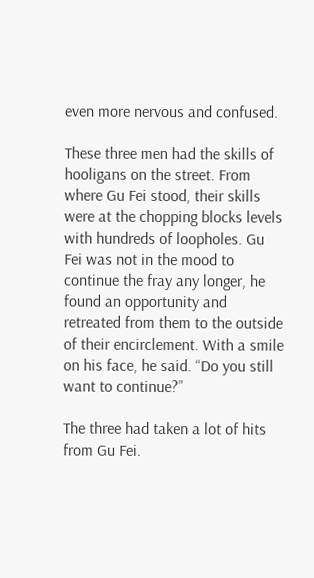even more nervous and confused.

These three men had the skills of hooligans on the street. From where Gu Fei stood, their skills were at the chopping blocks levels with hundreds of loopholes. Gu Fei was not in the mood to continue the fray any longer, he found an opportunity and retreated from them to the outside of their encirclement. With a smile on his face, he said. “Do you still want to continue?”

The three had taken a lot of hits from Gu Fei.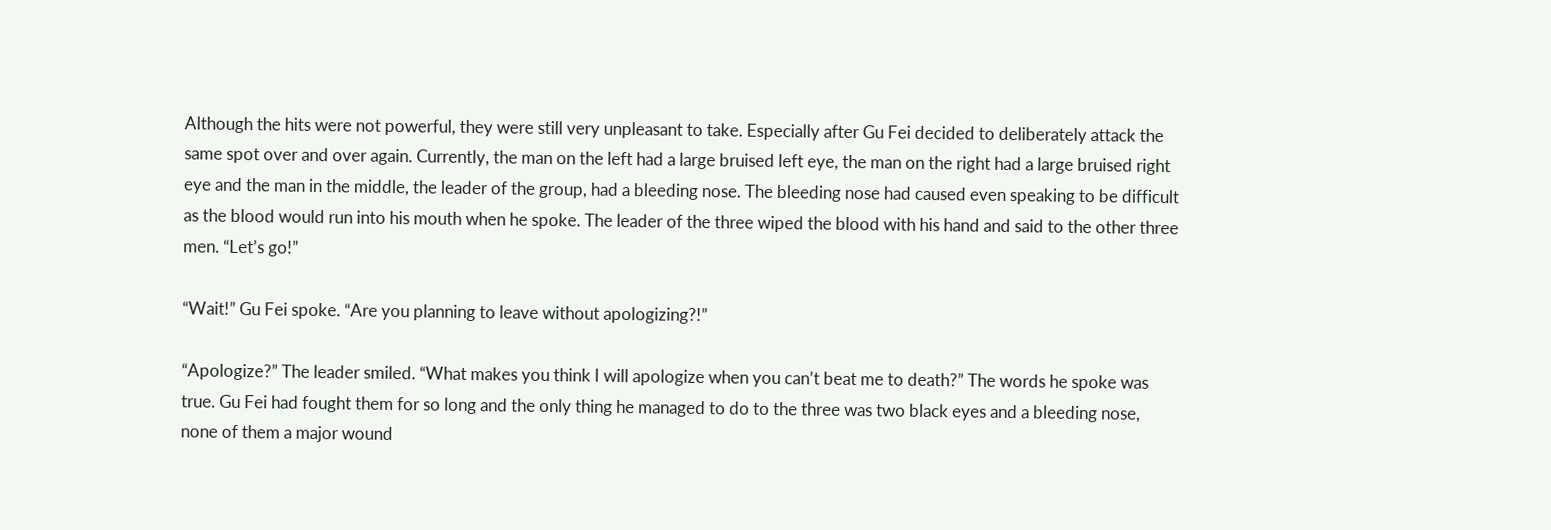Although the hits were not powerful, they were still very unpleasant to take. Especially after Gu Fei decided to deliberately attack the same spot over and over again. Currently, the man on the left had a large bruised left eye, the man on the right had a large bruised right eye and the man in the middle, the leader of the group, had a bleeding nose. The bleeding nose had caused even speaking to be difficult as the blood would run into his mouth when he spoke. The leader of the three wiped the blood with his hand and said to the other three men. “Let’s go!”

“Wait!” Gu Fei spoke. “Are you planning to leave without apologizing?!”

“Apologize?” The leader smiled. “What makes you think I will apologize when you can’t beat me to death?” The words he spoke was true. Gu Fei had fought them for so long and the only thing he managed to do to the three was two black eyes and a bleeding nose, none of them a major wound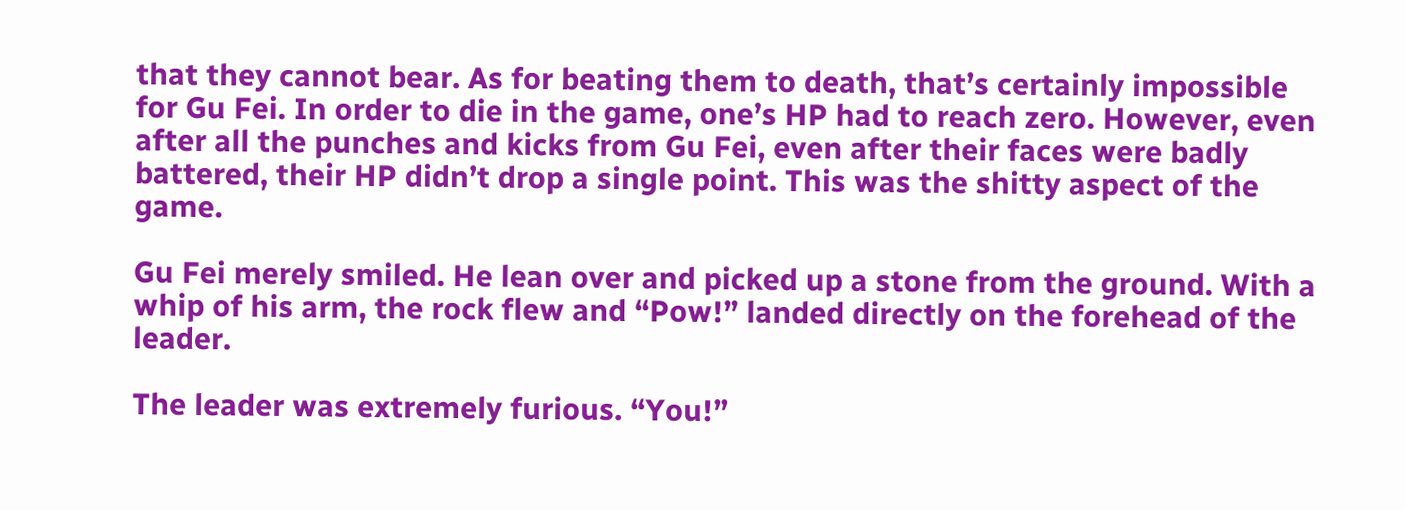that they cannot bear. As for beating them to death, that’s certainly impossible for Gu Fei. In order to die in the game, one’s HP had to reach zero. However, even after all the punches and kicks from Gu Fei, even after their faces were badly battered, their HP didn’t drop a single point. This was the shitty aspect of the game.

Gu Fei merely smiled. He lean over and picked up a stone from the ground. With a whip of his arm, the rock flew and “Pow!” landed directly on the forehead of the leader.

The leader was extremely furious. “You!”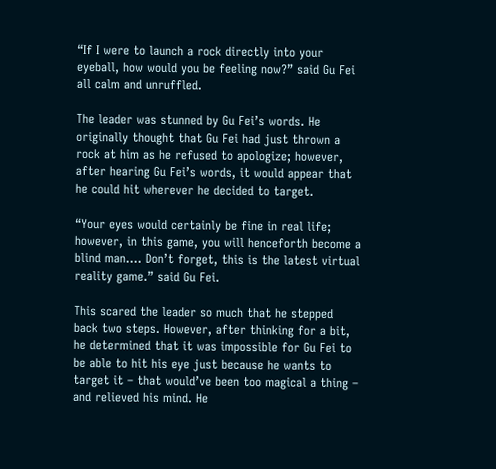“If I were to launch a rock directly into your eyeball, how would you be feeling now?” said Gu Fei all calm and unruffled.

The leader was stunned by Gu Fei’s words. He originally thought that Gu Fei had just thrown a rock at him as he refused to apologize; however, after hearing Gu Fei’s words, it would appear that he could hit wherever he decided to target.

“Your eyes would certainly be fine in real life; however, in this game, you will henceforth become a blind man…. Don’t forget, this is the latest virtual reality game.” said Gu Fei.

This scared the leader so much that he stepped back two steps. However, after thinking for a bit, he determined that it was impossible for Gu Fei to be able to hit his eye just because he wants to target it – that would’ve been too magical a thing – and relieved his mind. He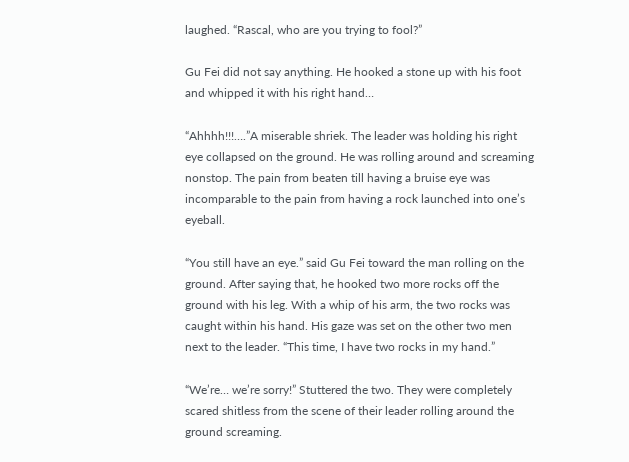laughed. “Rascal, who are you trying to fool?”

Gu Fei did not say anything. He hooked a stone up with his foot and whipped it with his right hand…

“Ahhhh!!!….”A miserable shriek. The leader was holding his right eye collapsed on the ground. He was rolling around and screaming nonstop. The pain from beaten till having a bruise eye was incomparable to the pain from having a rock launched into one’s eyeball.

“You still have an eye.” said Gu Fei toward the man rolling on the ground. After saying that, he hooked two more rocks off the ground with his leg. With a whip of his arm, the two rocks was caught within his hand. His gaze was set on the other two men next to the leader. “This time, I have two rocks in my hand.”

“We’re… we’re sorry!” Stuttered the two. They were completely scared shitless from the scene of their leader rolling around the ground screaming.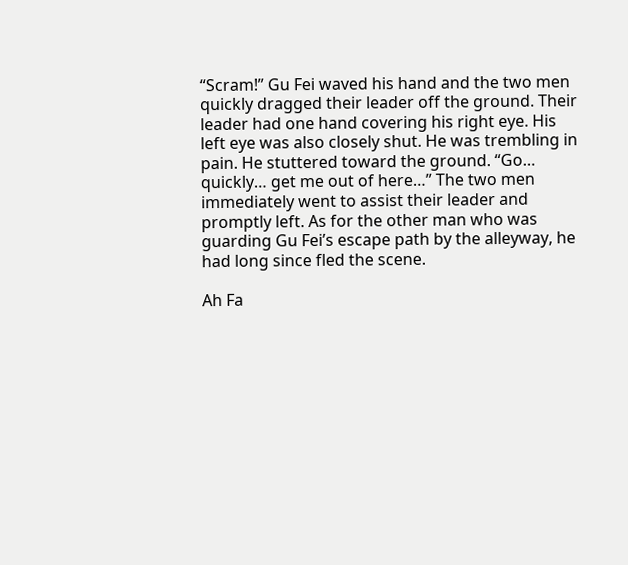“Scram!” Gu Fei waved his hand and the two men quickly dragged their leader off the ground. Their leader had one hand covering his right eye. His left eye was also closely shut. He was trembling in pain. He stuttered toward the ground. “Go… quickly… get me out of here…” The two men immediately went to assist their leader and promptly left. As for the other man who was guarding Gu Fei’s escape path by the alleyway, he had long since fled the scene.

Ah Fa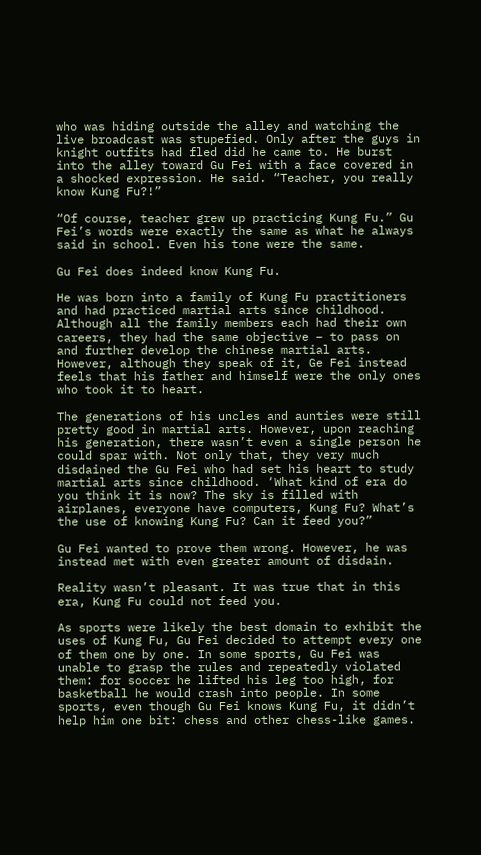who was hiding outside the alley and watching the live broadcast was stupefied. Only after the guys in knight outfits had fled did he came to. He burst into the alley toward Gu Fei with a face covered in a shocked expression. He said. “Teacher, you really know Kung Fu?!”

“Of course, teacher grew up practicing Kung Fu.” Gu Fei’s words were exactly the same as what he always said in school. Even his tone were the same.

Gu Fei does indeed know Kung Fu.

He was born into a family of Kung Fu practitioners and had practiced martial arts since childhood. Although all the family members each had their own careers, they had the same objective – to pass on and further develop the chinese martial arts. However, although they speak of it, Ge Fei instead feels that his father and himself were the only ones who took it to heart.

The generations of his uncles and aunties were still pretty good in martial arts. However, upon reaching his generation, there wasn’t even a single person he could spar with. Not only that, they very much disdained the Gu Fei who had set his heart to study martial arts since childhood. ‘What kind of era do you think it is now? The sky is filled with airplanes, everyone have computers, Kung Fu? What’s the use of knowing Kung Fu? Can it feed you?”

Gu Fei wanted to prove them wrong. However, he was instead met with even greater amount of disdain.

Reality wasn’t pleasant. It was true that in this era, Kung Fu could not feed you.

As sports were likely the best domain to exhibit the uses of Kung Fu, Gu Fei decided to attempt every one of them one by one. In some sports, Gu Fei was unable to grasp the rules and repeatedly violated them: for soccer he lifted his leg too high, for basketball he would crash into people. In some sports, even though Gu Fei knows Kung Fu, it didn’t help him one bit: chess and other chess-like games.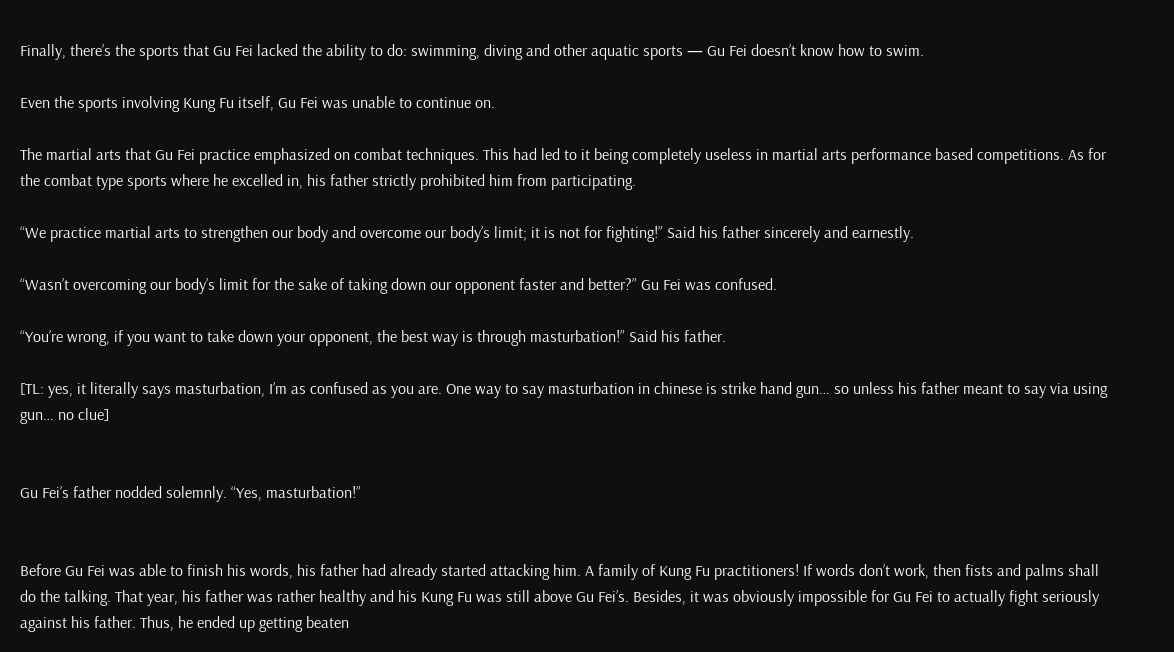Finally, there’s the sports that Gu Fei lacked the ability to do: swimming, diving and other aquatic sports — Gu Fei doesn’t know how to swim.

Even the sports involving Kung Fu itself, Gu Fei was unable to continue on.

The martial arts that Gu Fei practice emphasized on combat techniques. This had led to it being completely useless in martial arts performance based competitions. As for the combat type sports where he excelled in, his father strictly prohibited him from participating.

“We practice martial arts to strengthen our body and overcome our body’s limit; it is not for fighting!” Said his father sincerely and earnestly.

“Wasn’t overcoming our body’s limit for the sake of taking down our opponent faster and better?” Gu Fei was confused.

“You’re wrong, if you want to take down your opponent, the best way is through masturbation!” Said his father.

[TL: yes, it literally says masturbation, I’m as confused as you are. One way to say masturbation in chinese is strike hand gun… so unless his father meant to say via using gun… no clue]


Gu Fei’s father nodded solemnly. “Yes, masturbation!”


Before Gu Fei was able to finish his words, his father had already started attacking him. A family of Kung Fu practitioners! If words don’t work, then fists and palms shall do the talking. That year, his father was rather healthy and his Kung Fu was still above Gu Fei’s. Besides, it was obviously impossible for Gu Fei to actually fight seriously against his father. Thus, he ended up getting beaten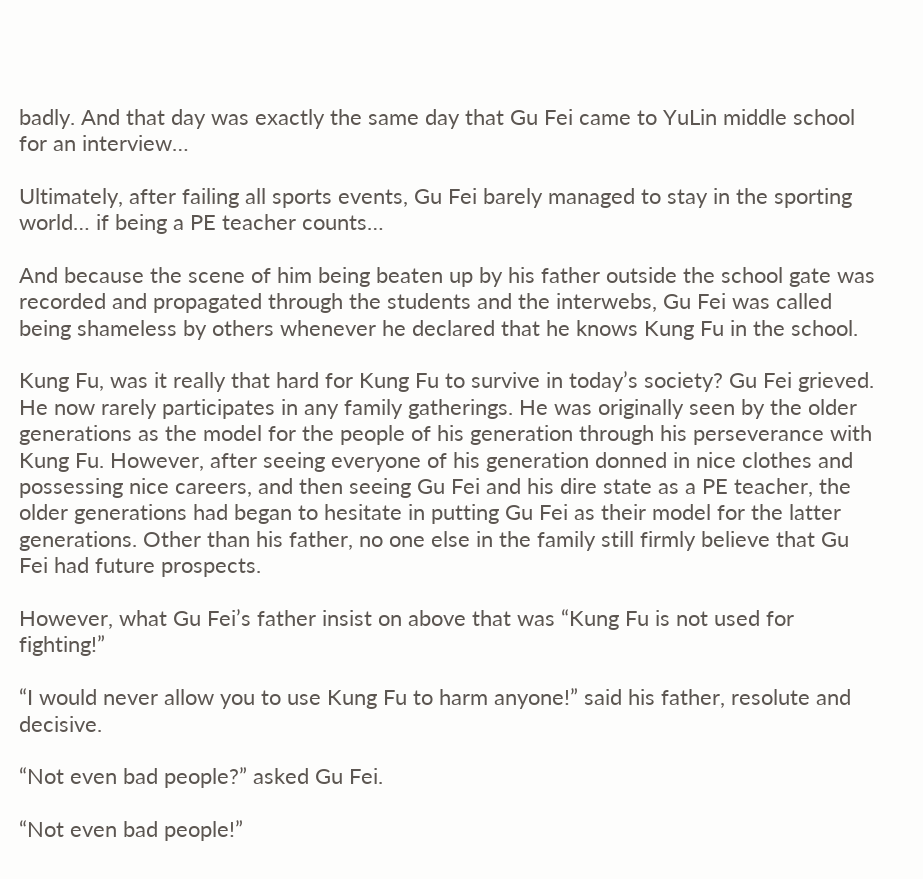badly. And that day was exactly the same day that Gu Fei came to YuLin middle school for an interview…

Ultimately, after failing all sports events, Gu Fei barely managed to stay in the sporting world… if being a PE teacher counts…

And because the scene of him being beaten up by his father outside the school gate was recorded and propagated through the students and the interwebs, Gu Fei was called being shameless by others whenever he declared that he knows Kung Fu in the school.

Kung Fu, was it really that hard for Kung Fu to survive in today’s society? Gu Fei grieved. He now rarely participates in any family gatherings. He was originally seen by the older generations as the model for the people of his generation through his perseverance with Kung Fu. However, after seeing everyone of his generation donned in nice clothes and possessing nice careers, and then seeing Gu Fei and his dire state as a PE teacher, the older generations had began to hesitate in putting Gu Fei as their model for the latter generations. Other than his father, no one else in the family still firmly believe that Gu Fei had future prospects.

However, what Gu Fei’s father insist on above that was “Kung Fu is not used for fighting!”

“I would never allow you to use Kung Fu to harm anyone!” said his father, resolute and decisive.

“Not even bad people?” asked Gu Fei.

“Not even bad people!”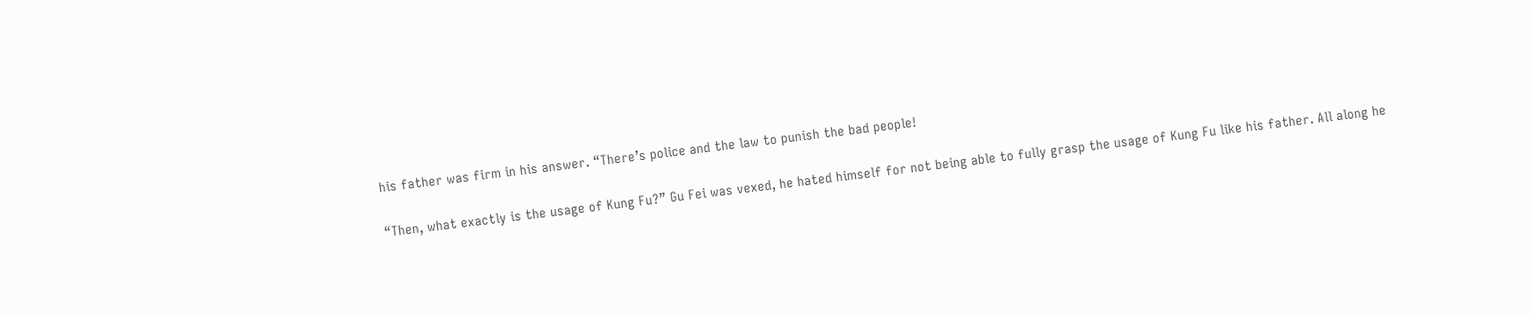his father was firm in his answer. “There’s police and the law to punish the bad people!

“Then, what exactly is the usage of Kung Fu?” Gu Fei was vexed, he hated himself for not being able to fully grasp the usage of Kung Fu like his father. All along he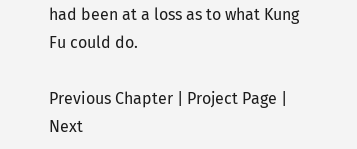had been at a loss as to what Kung Fu could do.

Previous Chapter | Project Page | Next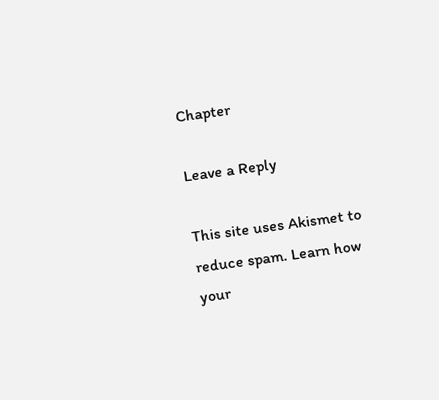Chapter

Leave a Reply

This site uses Akismet to reduce spam. Learn how your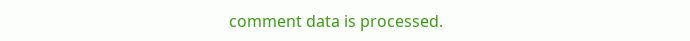comment data is processed.